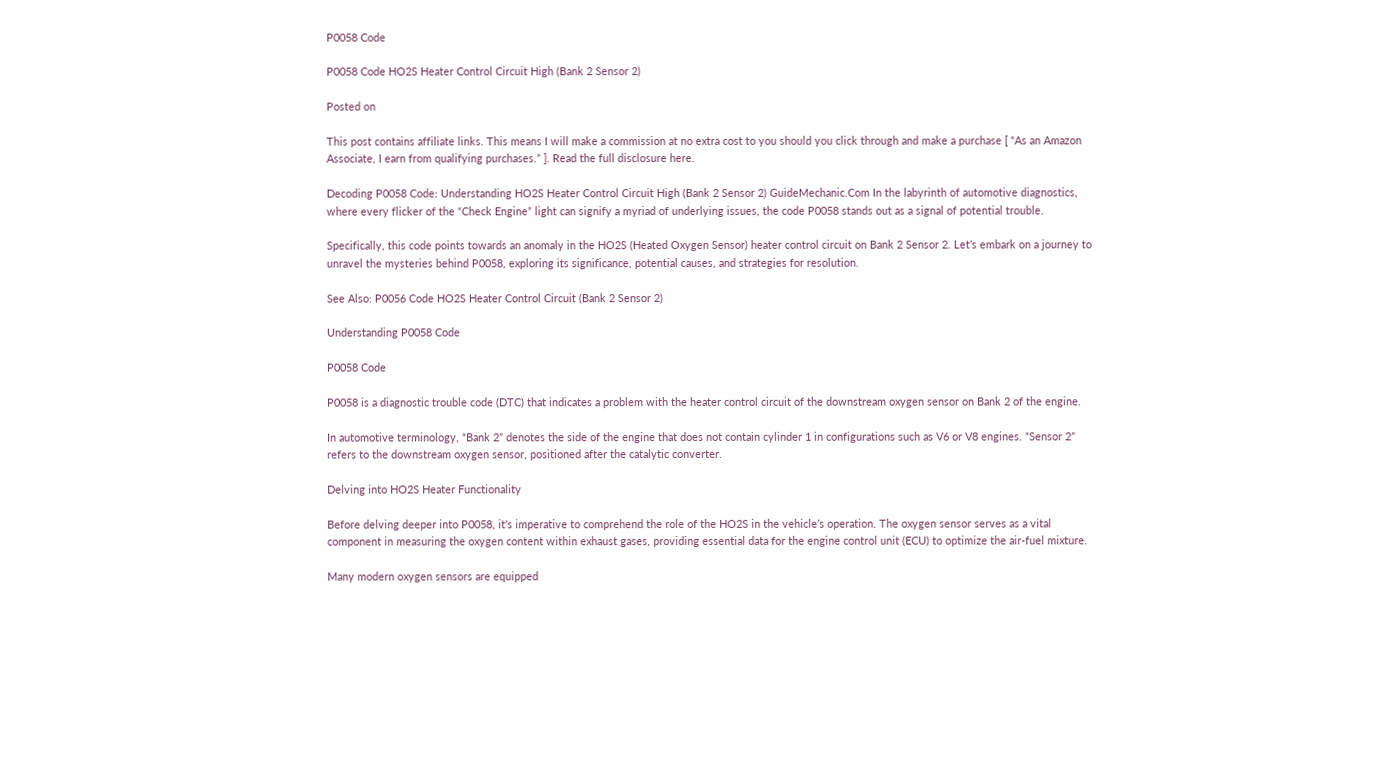P0058 Code

P0058 Code HO2S Heater Control Circuit High (Bank 2 Sensor 2)

Posted on

This post contains affiliate links. This means I will make a commission at no extra cost to you should you click through and make a purchase [ “As an Amazon Associate, I earn from qualifying purchases.” ]. Read the full disclosure here.

Decoding P0058 Code: Understanding HO2S Heater Control Circuit High (Bank 2 Sensor 2) GuideMechanic.Com In the labyrinth of automotive diagnostics, where every flicker of the “Check Engine” light can signify a myriad of underlying issues, the code P0058 stands out as a signal of potential trouble.

Specifically, this code points towards an anomaly in the HO2S (Heated Oxygen Sensor) heater control circuit on Bank 2 Sensor 2. Let’s embark on a journey to unravel the mysteries behind P0058, exploring its significance, potential causes, and strategies for resolution.

See Also: P0056 Code HO2S Heater Control Circuit (Bank 2 Sensor 2)

Understanding P0058 Code

P0058 Code

P0058 is a diagnostic trouble code (DTC) that indicates a problem with the heater control circuit of the downstream oxygen sensor on Bank 2 of the engine.

In automotive terminology, “Bank 2” denotes the side of the engine that does not contain cylinder 1 in configurations such as V6 or V8 engines. “Sensor 2” refers to the downstream oxygen sensor, positioned after the catalytic converter.

Delving into HO2S Heater Functionality

Before delving deeper into P0058, it’s imperative to comprehend the role of the HO2S in the vehicle’s operation. The oxygen sensor serves as a vital component in measuring the oxygen content within exhaust gases, providing essential data for the engine control unit (ECU) to optimize the air-fuel mixture.

Many modern oxygen sensors are equipped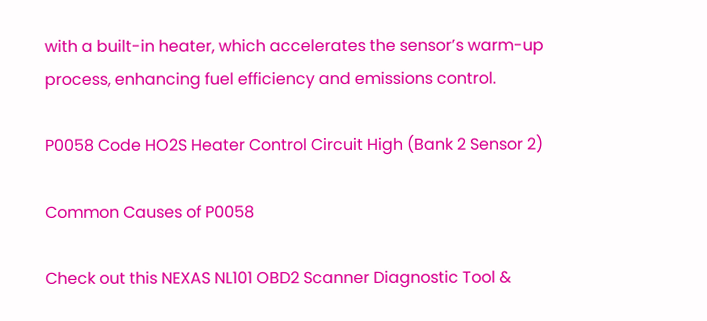with a built-in heater, which accelerates the sensor’s warm-up process, enhancing fuel efficiency and emissions control.

P0058 Code HO2S Heater Control Circuit High (Bank 2 Sensor 2)

Common Causes of P0058

Check out this NEXAS NL101 OBD2 Scanner Diagnostic Tool &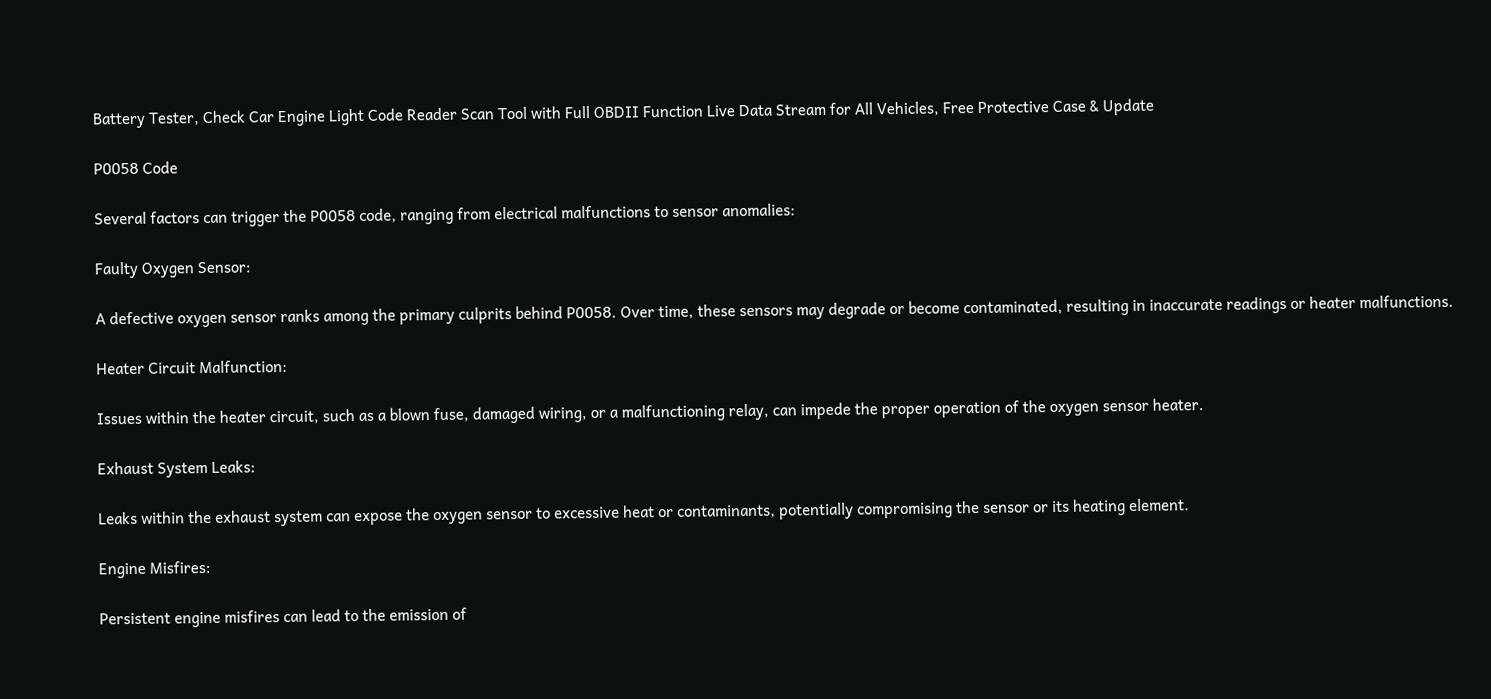Battery Tester, Check Car Engine Light Code Reader Scan Tool with Full OBDII Function Live Data Stream for All Vehicles, Free Protective Case & Update

P0058 Code

Several factors can trigger the P0058 code, ranging from electrical malfunctions to sensor anomalies:

Faulty Oxygen Sensor:

A defective oxygen sensor ranks among the primary culprits behind P0058. Over time, these sensors may degrade or become contaminated, resulting in inaccurate readings or heater malfunctions.

Heater Circuit Malfunction:

Issues within the heater circuit, such as a blown fuse, damaged wiring, or a malfunctioning relay, can impede the proper operation of the oxygen sensor heater.

Exhaust System Leaks:

Leaks within the exhaust system can expose the oxygen sensor to excessive heat or contaminants, potentially compromising the sensor or its heating element.

Engine Misfires:

Persistent engine misfires can lead to the emission of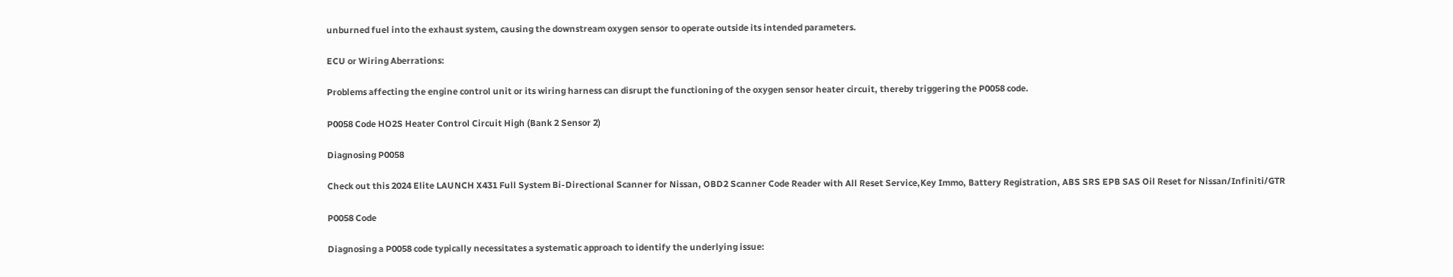unburned fuel into the exhaust system, causing the downstream oxygen sensor to operate outside its intended parameters.

ECU or Wiring Aberrations:

Problems affecting the engine control unit or its wiring harness can disrupt the functioning of the oxygen sensor heater circuit, thereby triggering the P0058 code.

P0058 Code HO2S Heater Control Circuit High (Bank 2 Sensor 2)

Diagnosing P0058

Check out this 2024 Elite LAUNCH X431 Full System Bi-Directional Scanner for Nissan, OBD2 Scanner Code Reader with All Reset Service,Key Immo, Battery Registration, ABS SRS EPB SAS Oil Reset for Nissan/Infiniti/GTR

P0058 Code

Diagnosing a P0058 code typically necessitates a systematic approach to identify the underlying issue: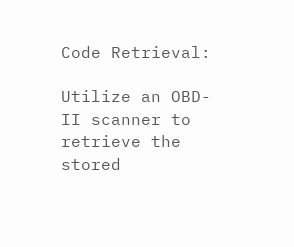Code Retrieval:

Utilize an OBD-II scanner to retrieve the stored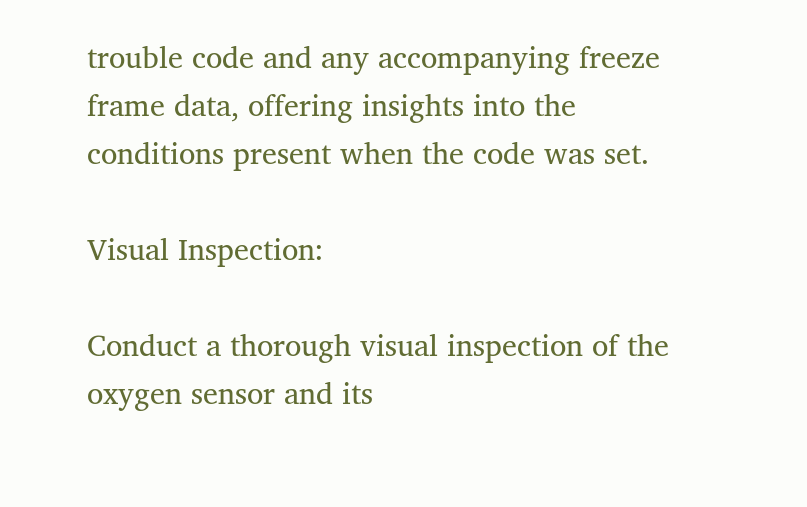trouble code and any accompanying freeze frame data, offering insights into the conditions present when the code was set.

Visual Inspection:

Conduct a thorough visual inspection of the oxygen sensor and its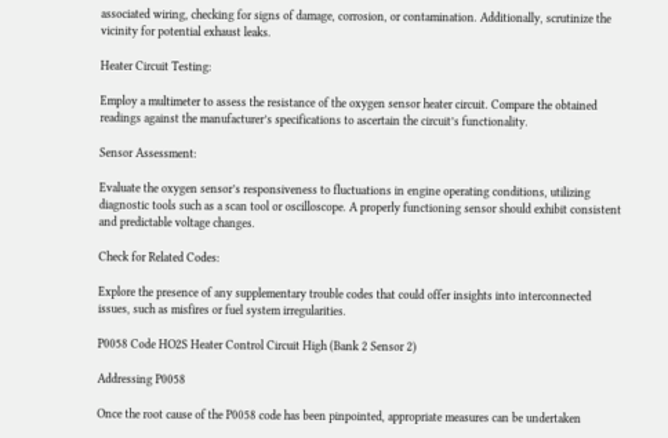associated wiring, checking for signs of damage, corrosion, or contamination. Additionally, scrutinize the vicinity for potential exhaust leaks.

Heater Circuit Testing:

Employ a multimeter to assess the resistance of the oxygen sensor heater circuit. Compare the obtained readings against the manufacturer’s specifications to ascertain the circuit’s functionality.

Sensor Assessment:

Evaluate the oxygen sensor’s responsiveness to fluctuations in engine operating conditions, utilizing diagnostic tools such as a scan tool or oscilloscope. A properly functioning sensor should exhibit consistent and predictable voltage changes.

Check for Related Codes:

Explore the presence of any supplementary trouble codes that could offer insights into interconnected issues, such as misfires or fuel system irregularities.

P0058 Code HO2S Heater Control Circuit High (Bank 2 Sensor 2)

Addressing P0058

Once the root cause of the P0058 code has been pinpointed, appropriate measures can be undertaken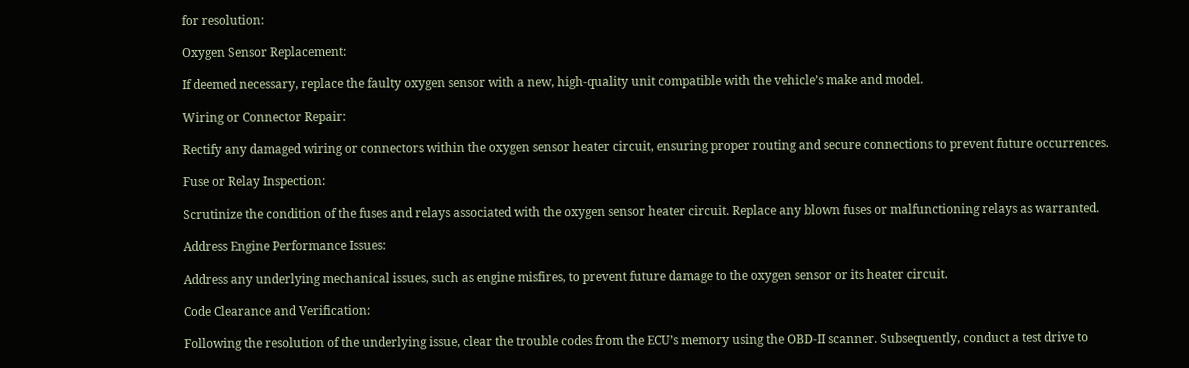for resolution:

Oxygen Sensor Replacement:

If deemed necessary, replace the faulty oxygen sensor with a new, high-quality unit compatible with the vehicle’s make and model.

Wiring or Connector Repair:

Rectify any damaged wiring or connectors within the oxygen sensor heater circuit, ensuring proper routing and secure connections to prevent future occurrences.

Fuse or Relay Inspection:

Scrutinize the condition of the fuses and relays associated with the oxygen sensor heater circuit. Replace any blown fuses or malfunctioning relays as warranted.

Address Engine Performance Issues:

Address any underlying mechanical issues, such as engine misfires, to prevent future damage to the oxygen sensor or its heater circuit.

Code Clearance and Verification:

Following the resolution of the underlying issue, clear the trouble codes from the ECU’s memory using the OBD-II scanner. Subsequently, conduct a test drive to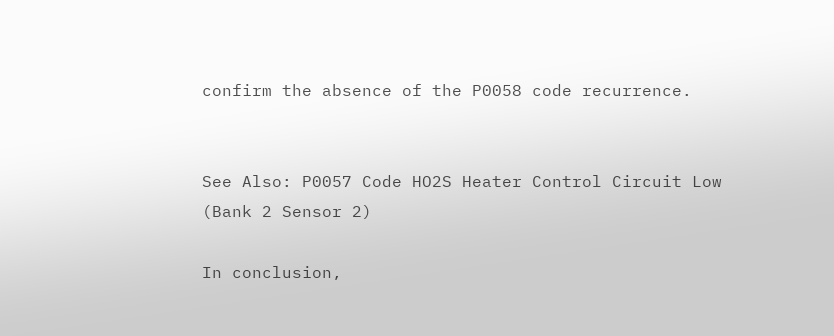confirm the absence of the P0058 code recurrence.


See Also: P0057 Code HO2S Heater Control Circuit Low (Bank 2 Sensor 2)

In conclusion,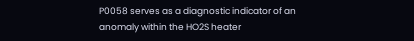P0058 serves as a diagnostic indicator of an anomaly within the HO2S heater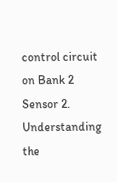control circuit on Bank 2 Sensor 2. Understanding the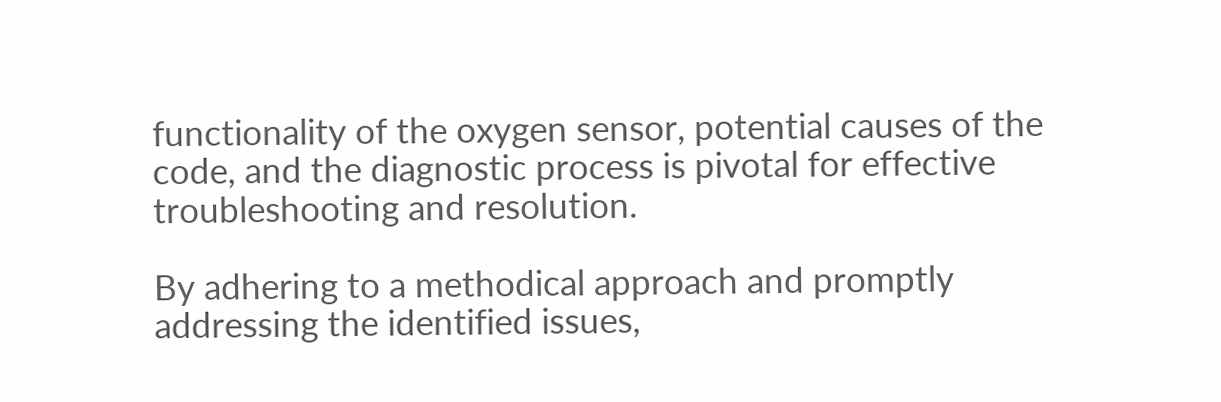functionality of the oxygen sensor, potential causes of the code, and the diagnostic process is pivotal for effective troubleshooting and resolution.

By adhering to a methodical approach and promptly addressing the identified issues,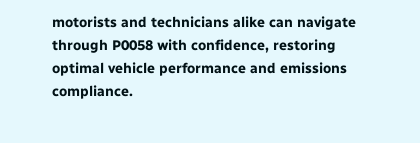motorists and technicians alike can navigate through P0058 with confidence, restoring optimal vehicle performance and emissions compliance.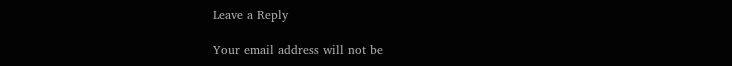Leave a Reply

Your email address will not be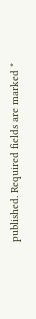published. Required fields are marked *